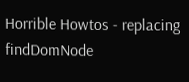Horrible Howtos - replacing findDomNode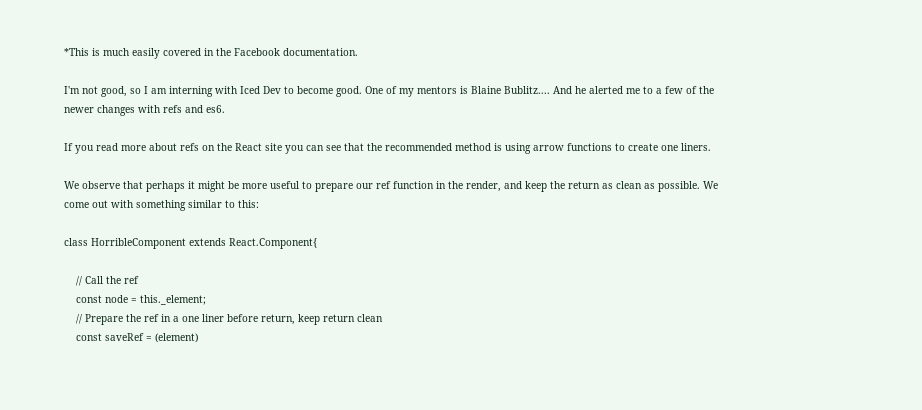*This is much easily covered in the Facebook documentation.

I'm not good, so I am interning with Iced Dev to become good. One of my mentors is Blaine Bublitz.... And he alerted me to a few of the newer changes with refs and es6.

If you read more about refs on the React site you can see that the recommended method is using arrow functions to create one liners.

We observe that perhaps it might be more useful to prepare our ref function in the render, and keep the return as clean as possible. We come out with something similar to this:

class HorribleComponent extends React.Component{

    // Call the ref
    const node = this._element;
    // Prepare the ref in a one liner before return, keep return clean
    const saveRef = (element)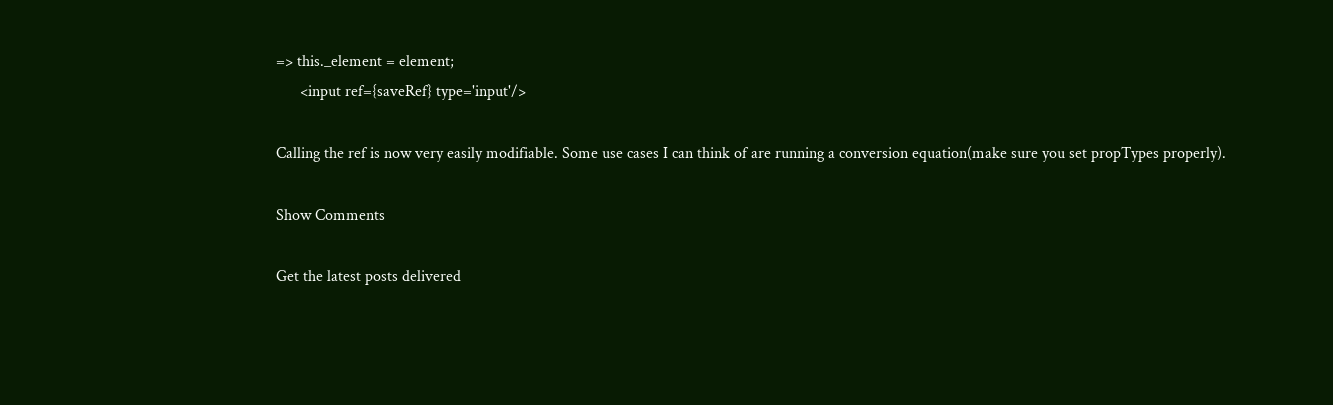=> this._element = element;
      <input ref={saveRef} type='input'/>

Calling the ref is now very easily modifiable. Some use cases I can think of are running a conversion equation(make sure you set propTypes properly).

Show Comments

Get the latest posts delivered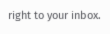right to your inbox.